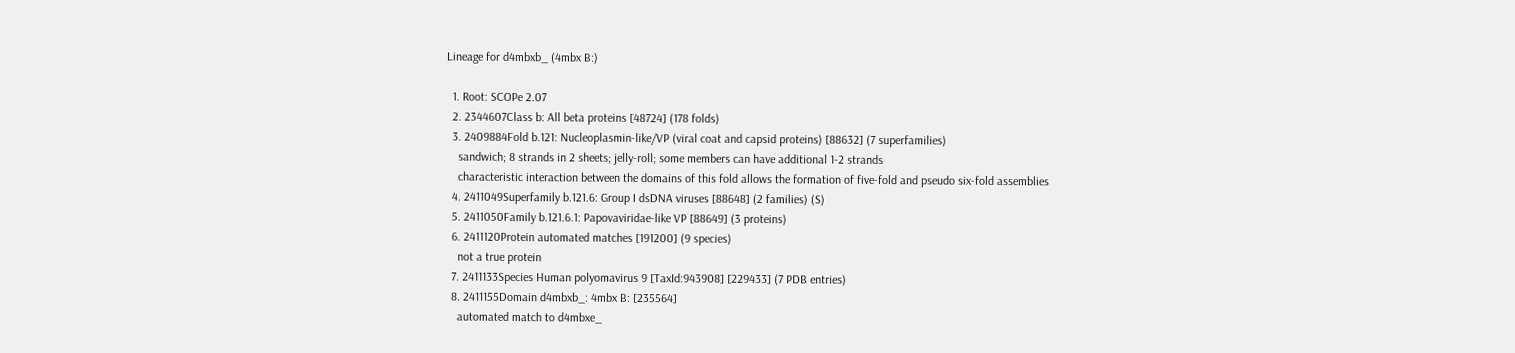Lineage for d4mbxb_ (4mbx B:)

  1. Root: SCOPe 2.07
  2. 2344607Class b: All beta proteins [48724] (178 folds)
  3. 2409884Fold b.121: Nucleoplasmin-like/VP (viral coat and capsid proteins) [88632] (7 superfamilies)
    sandwich; 8 strands in 2 sheets; jelly-roll; some members can have additional 1-2 strands
    characteristic interaction between the domains of this fold allows the formation of five-fold and pseudo six-fold assemblies
  4. 2411049Superfamily b.121.6: Group I dsDNA viruses [88648] (2 families) (S)
  5. 2411050Family b.121.6.1: Papovaviridae-like VP [88649] (3 proteins)
  6. 2411120Protein automated matches [191200] (9 species)
    not a true protein
  7. 2411133Species Human polyomavirus 9 [TaxId:943908] [229433] (7 PDB entries)
  8. 2411155Domain d4mbxb_: 4mbx B: [235564]
    automated match to d4mbxe_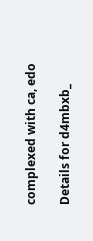complexed with ca, edo

Details for d4mbxb_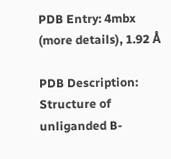PDB Entry: 4mbx (more details), 1.92 Å

PDB Description: Structure of unliganded B-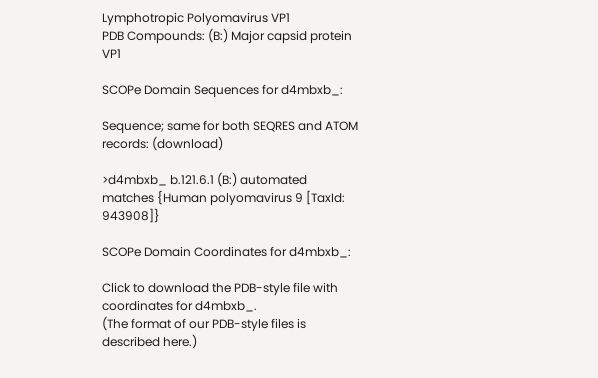Lymphotropic Polyomavirus VP1
PDB Compounds: (B:) Major capsid protein VP1

SCOPe Domain Sequences for d4mbxb_:

Sequence; same for both SEQRES and ATOM records: (download)

>d4mbxb_ b.121.6.1 (B:) automated matches {Human polyomavirus 9 [TaxId: 943908]}

SCOPe Domain Coordinates for d4mbxb_:

Click to download the PDB-style file with coordinates for d4mbxb_.
(The format of our PDB-style files is described here.)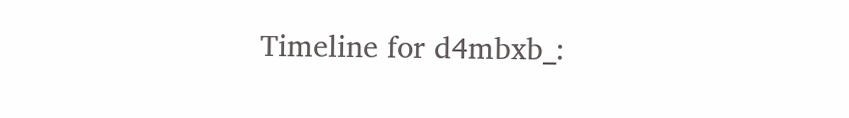Timeline for d4mbxb_: